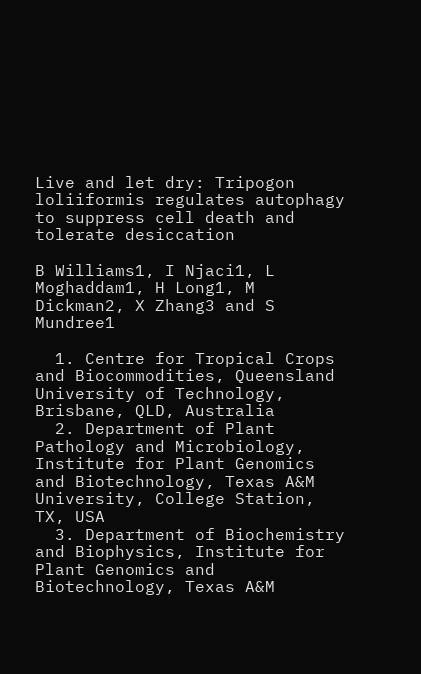Live and let dry: Tripogon loliiformis regulates autophagy to suppress cell death and tolerate desiccation

B Williams1, I Njaci1, L Moghaddam1, H Long1, M Dickman2, X Zhang3 and S Mundree1

  1. Centre for Tropical Crops and Biocommodities, Queensland University of Technology, Brisbane, QLD, Australia
  2. Department of Plant Pathology and Microbiology, Institute for Plant Genomics and Biotechnology, Texas A&M University, College Station, TX, USA
  3. Department of Biochemistry and Biophysics, Institute for Plant Genomics and Biotechnology, Texas A&M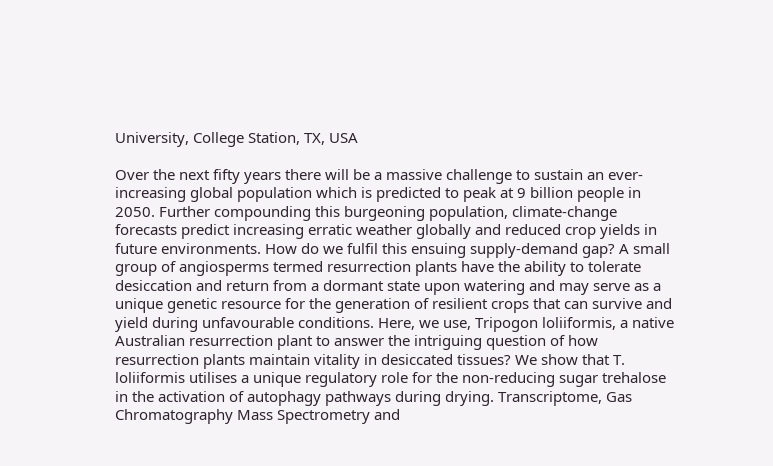University, College Station, TX, USA

Over the next fifty years there will be a massive challenge to sustain an ever-increasing global population which is predicted to peak at 9 billion people in 2050. Further compounding this burgeoning population, climate-change forecasts predict increasing erratic weather globally and reduced crop yields in future environments. How do we fulfil this ensuing supply-demand gap? A small group of angiosperms termed resurrection plants have the ability to tolerate desiccation and return from a dormant state upon watering and may serve as a unique genetic resource for the generation of resilient crops that can survive and yield during unfavourable conditions. Here, we use, Tripogon loliiformis, a native Australian resurrection plant to answer the intriguing question of how resurrection plants maintain vitality in desiccated tissues? We show that T. loliiformis utilises a unique regulatory role for the non-reducing sugar trehalose in the activation of autophagy pathways during drying. Transcriptome, Gas Chromatography Mass Spectrometry and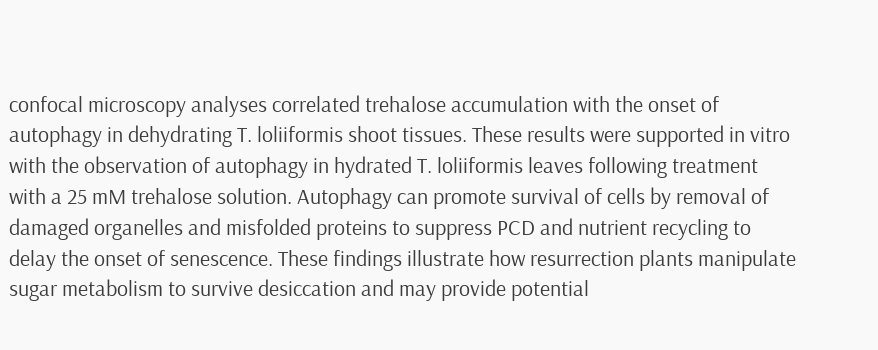confocal microscopy analyses correlated trehalose accumulation with the onset of autophagy in dehydrating T. loliiformis shoot tissues. These results were supported in vitro with the observation of autophagy in hydrated T. loliiformis leaves following treatment with a 25 mM trehalose solution. Autophagy can promote survival of cells by removal of damaged organelles and misfolded proteins to suppress PCD and nutrient recycling to delay the onset of senescence. These findings illustrate how resurrection plants manipulate sugar metabolism to survive desiccation and may provide potential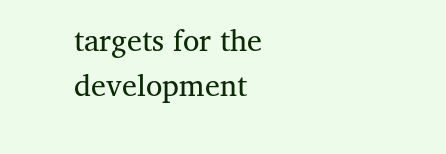targets for the development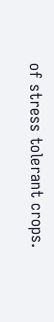of stress tolerant crops.